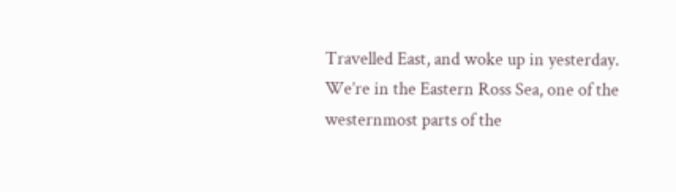Travelled East, and woke up in yesterday. We’re in the Eastern Ross Sea, one of the westernmost parts of the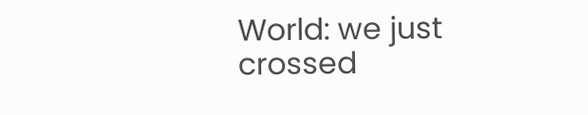World: we just crossed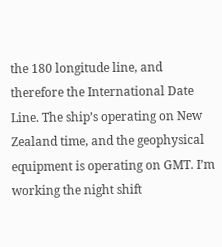the 180 longitude line, and therefore the International Date Line. The ship’s operating on New Zealand time, and the geophysical equipment is operating on GMT. I’m working the night shift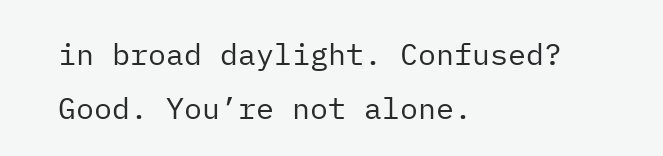in broad daylight. Confused? Good. You’re not alone.